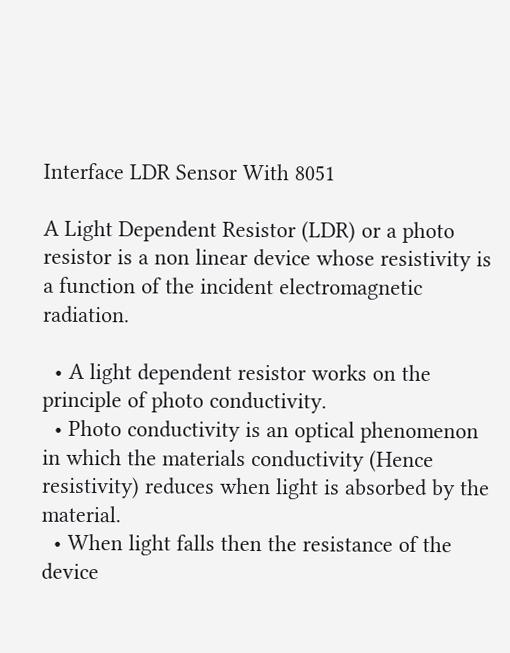Interface LDR Sensor With 8051

A Light Dependent Resistor (LDR) or a photo resistor is a non linear device whose resistivity is a function of the incident electromagnetic radiation.

  • A light dependent resistor works on the principle of photo conductivity.
  • Photo conductivity is an optical phenomenon in which the materials conductivity (Hence resistivity) reduces when light is absorbed by the material.
  • When light falls then the resistance of the device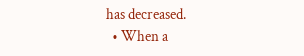has decreased.
  • When a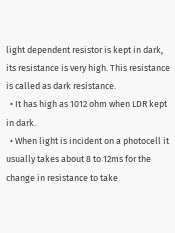light dependent resistor is kept in dark, its resistance is very high. This resistance is called as dark resistance.
  • It has high as 1012 ohm when LDR kept in dark.
  • When light is incident on a photocell it usually takes about 8 to 12ms for the change in resistance to take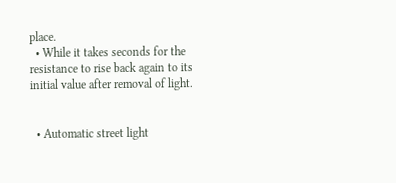place.
  • While it takes seconds for the resistance to rise back again to its initial value after removal of light.


  • Automatic street light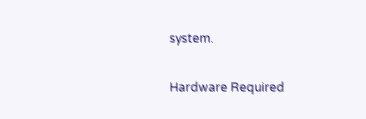system.

Hardware Required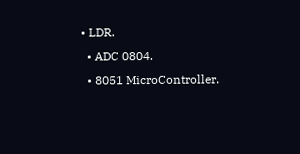• LDR.
  • ADC 0804.
  • 8051 MicroController.